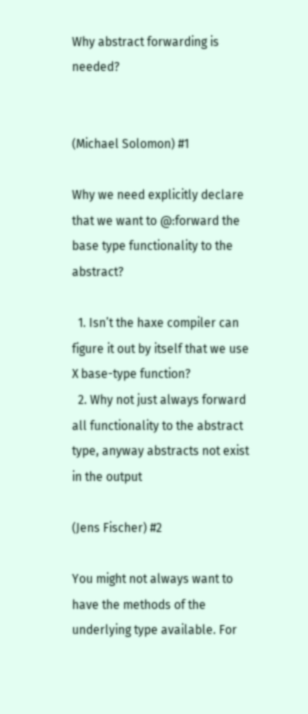Why abstract forwarding is needed?


(Michael Solomon) #1

Why we need explicitly declare that we want to @:forward the base type functionality to the abstract?

  1. Isn’t the haxe compiler can figure it out by itself that we use X base-type function?
  2. Why not just always forward all functionality to the abstract type, anyway abstracts not exist in the output

(Jens Fischer) #2

You might not always want to have the methods of the underlying type available. For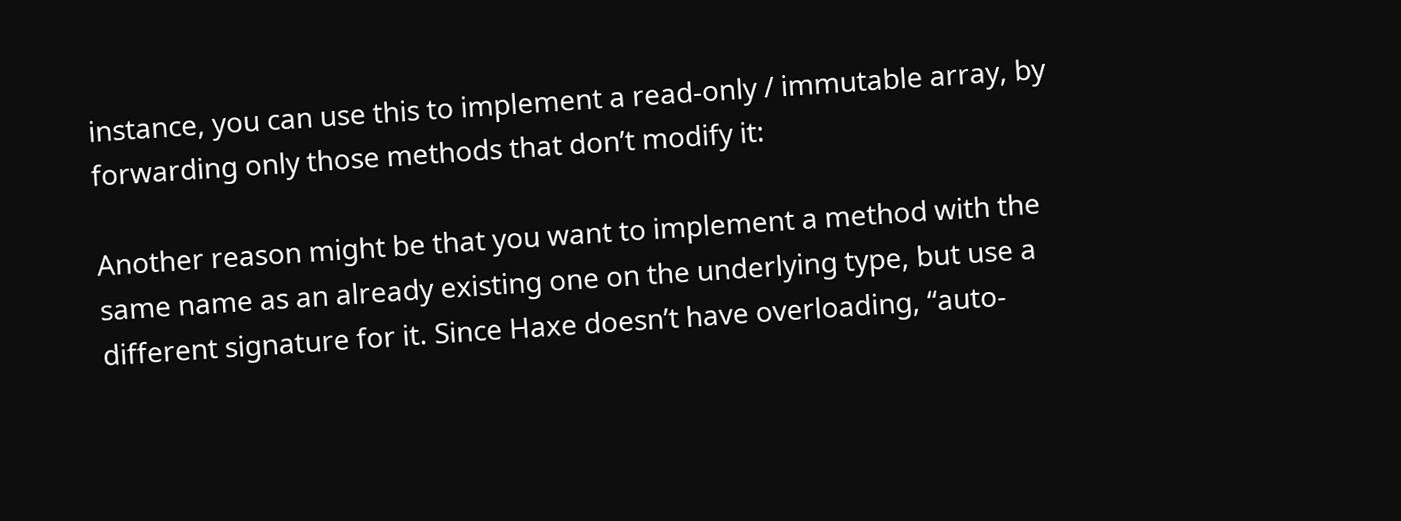instance, you can use this to implement a read-only / immutable array, by forwarding only those methods that don’t modify it:

Another reason might be that you want to implement a method with the same name as an already existing one on the underlying type, but use a different signature for it. Since Haxe doesn’t have overloading, “auto-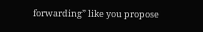forwarding” like you propose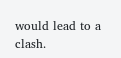would lead to a clash.